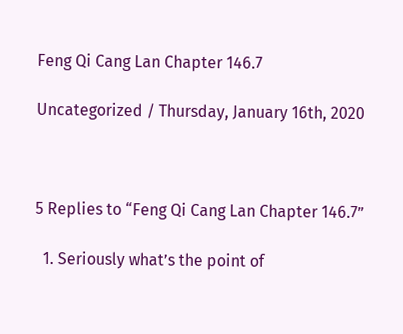Feng Qi Cang Lan Chapter 146.7

Uncategorized / Thursday, January 16th, 2020



5 Replies to “Feng Qi Cang Lan Chapter 146.7”

  1. Seriously what’s the point of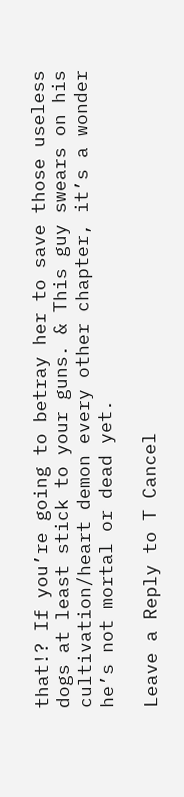that!? If you’re going to betray her to save those useless dogs at least stick to your guns. & This guy swears on his cultivation/heart demon every other chapter, it’s a wonder he’s not mortal or dead yet.

Leave a Reply to T Cancel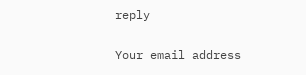reply

Your email address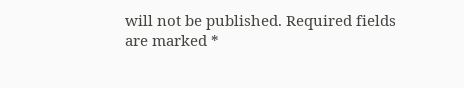will not be published. Required fields are marked *